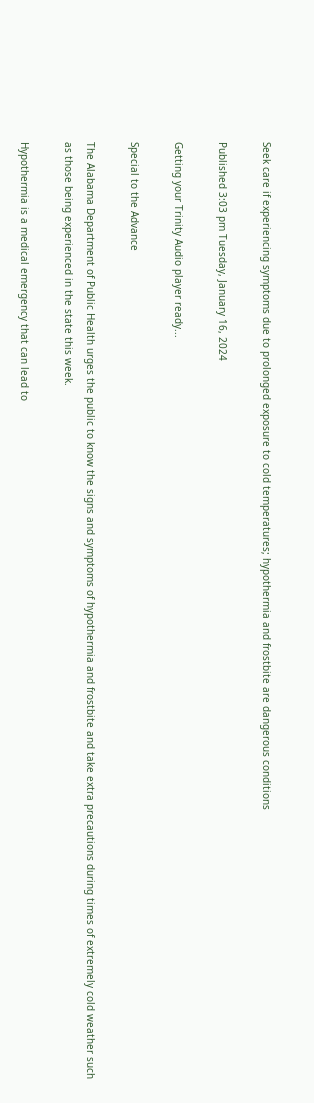Seek care if experiencing symptoms due to prolonged exposure to cold temperatures; hypothermia and frostbite are dangerous conditions

Published 3:03 pm Tuesday, January 16, 2024

Getting your Trinity Audio player ready...

Special to the Advance

The Alabama Department of Public Health urges the public to know the signs and symptoms of hypothermia and frostbite and take extra precautions during times of extremely cold weather such as those being experienced in the state this week.

Hypothermia is a medical emergency that can lead to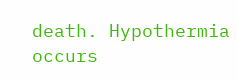death. Hypothermia occurs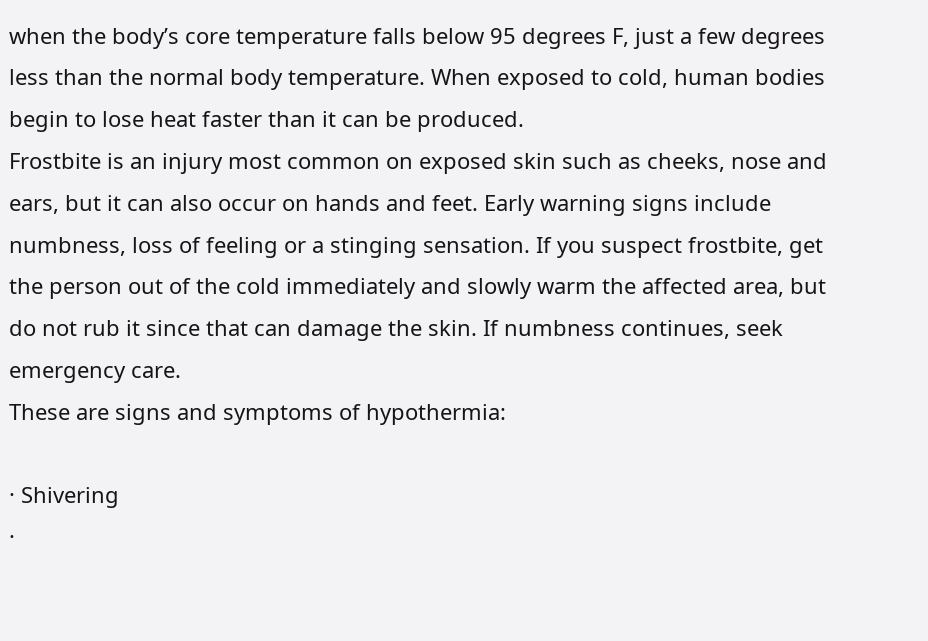when the body’s core temperature falls below 95 degrees F, just a few degrees less than the normal body temperature. When exposed to cold, human bodies begin to lose heat faster than it can be produced.
Frostbite is an injury most common on exposed skin such as cheeks, nose and ears, but it can also occur on hands and feet. Early warning signs include numbness, loss of feeling or a stinging sensation. If you suspect frostbite, get the person out of the cold immediately and slowly warm the affected area, but do not rub it since that can damage the skin. If numbness continues, seek emergency care.
These are signs and symptoms of hypothermia:

· Shivering
·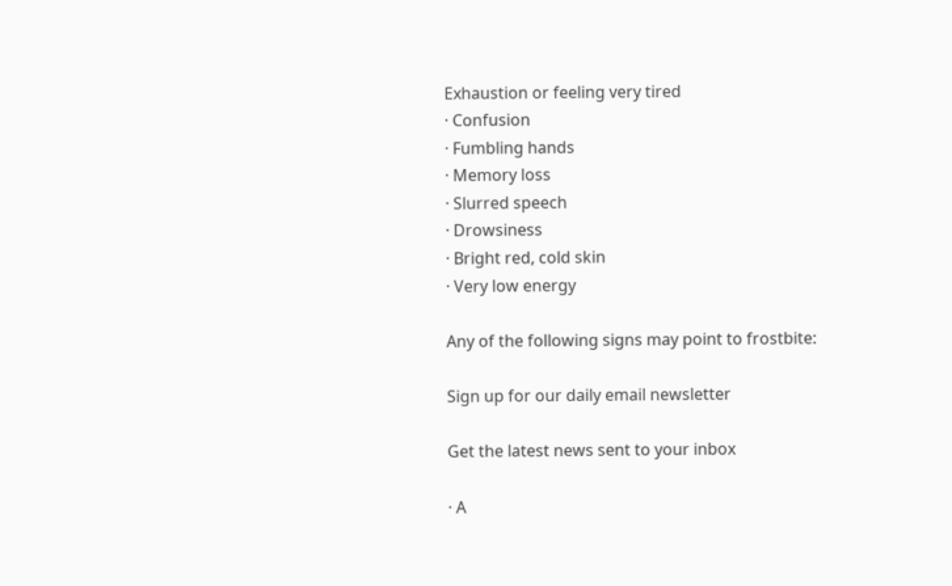Exhaustion or feeling very tired
· Confusion
· Fumbling hands
· Memory loss
· Slurred speech
· Drowsiness
· Bright red, cold skin
· Very low energy

Any of the following signs may point to frostbite:

Sign up for our daily email newsletter

Get the latest news sent to your inbox

· A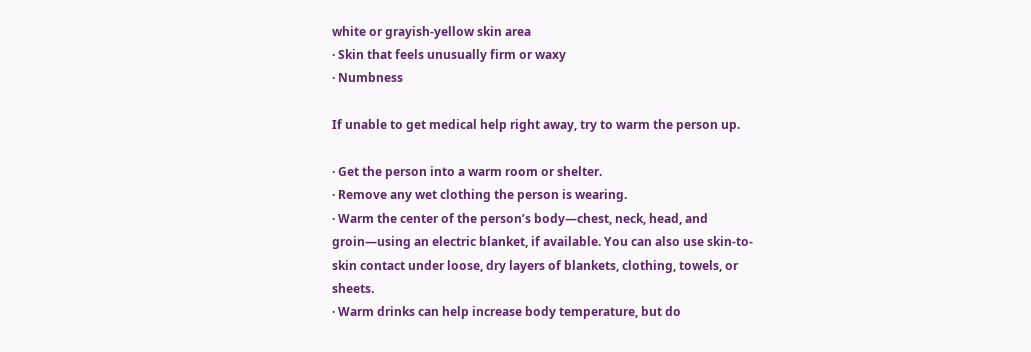white or grayish-yellow skin area
· Skin that feels unusually firm or waxy
· Numbness

If unable to get medical help right away, try to warm the person up.

· Get the person into a warm room or shelter.
· Remove any wet clothing the person is wearing.
· Warm the center of the person’s body—chest, neck, head, and groin—using an electric blanket, if available. You can also use skin-to-skin contact under loose, dry layers of blankets, clothing, towels, or sheets.
· Warm drinks can help increase body temperature, but do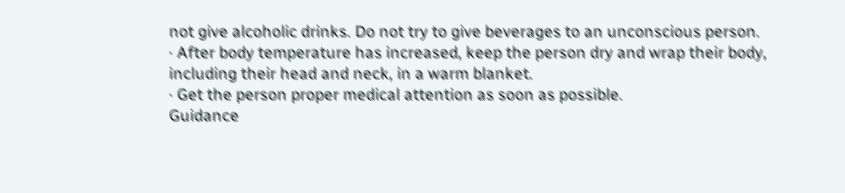not give alcoholic drinks. Do not try to give beverages to an unconscious person.
· After body temperature has increased, keep the person dry and wrap their body, including their head and neck, in a warm blanket.
· Get the person proper medical attention as soon as possible.
Guidance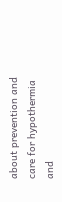about prevention and care for hypothermia and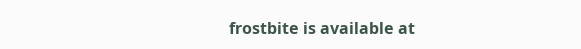frostbite is available at